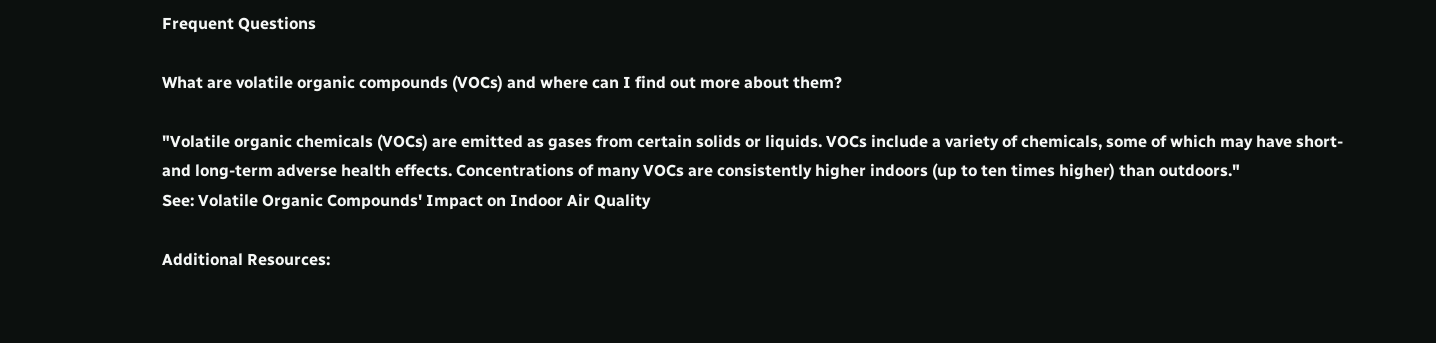Frequent Questions

What are volatile organic compounds (VOCs) and where can I find out more about them?

"Volatile organic chemicals (VOCs) are emitted as gases from certain solids or liquids. VOCs include a variety of chemicals, some of which may have short- and long-term adverse health effects. Concentrations of many VOCs are consistently higher indoors (up to ten times higher) than outdoors."
See: Volatile Organic Compounds' Impact on Indoor Air Quality

Additional Resources: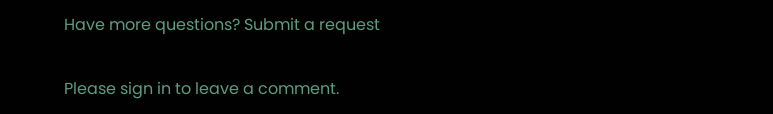Have more questions? Submit a request


Please sign in to leave a comment.